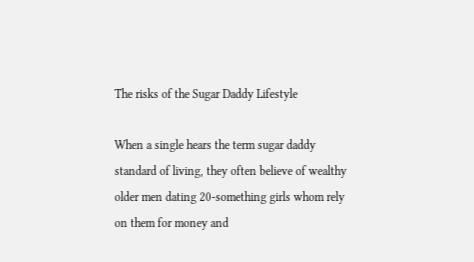The risks of the Sugar Daddy Lifestyle

When a single hears the term sugar daddy standard of living, they often believe of wealthy older men dating 20-something girls whom rely on them for money and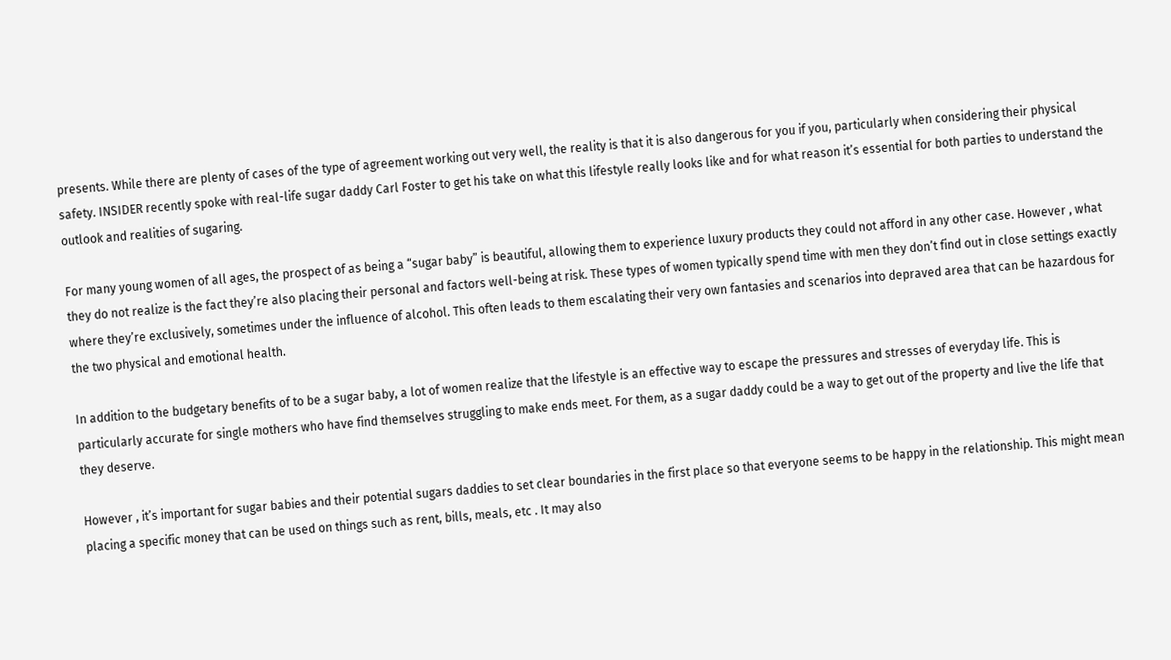presents. While there are plenty of cases of the type of agreement working out very well, the reality is that it is also dangerous for you if you, particularly when considering their physical safety. INSIDER recently spoke with real-life sugar daddy Carl Foster to get his take on what this lifestyle really looks like and for what reason it’s essential for both parties to understand the outlook and realities of sugaring.

For many young women of all ages, the prospect of as being a “sugar baby” is beautiful, allowing them to experience luxury products they could not afford in any other case. However , what they do not realize is the fact they’re also placing their personal and factors well-being at risk. These types of women typically spend time with men they don’t find out in close settings exactly where they’re exclusively, sometimes under the influence of alcohol. This often leads to them escalating their very own fantasies and scenarios into depraved area that can be hazardous for the two physical and emotional health.

In addition to the budgetary benefits of to be a sugar baby, a lot of women realize that the lifestyle is an effective way to escape the pressures and stresses of everyday life. This is particularly accurate for single mothers who have find themselves struggling to make ends meet. For them, as a sugar daddy could be a way to get out of the property and live the life that they deserve.

However , it’s important for sugar babies and their potential sugars daddies to set clear boundaries in the first place so that everyone seems to be happy in the relationship. This might mean placing a specific money that can be used on things such as rent, bills, meals, etc . It may also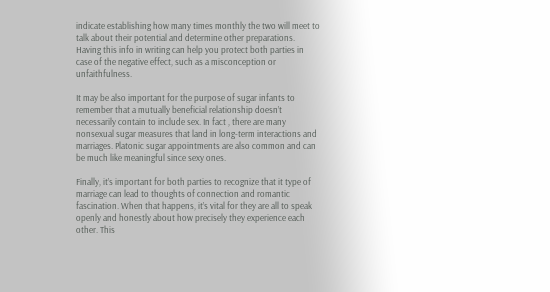indicate establishing how many times monthly the two will meet to talk about their potential and determine other preparations. Having this info in writing can help you protect both parties in case of the negative effect, such as a misconception or unfaithfulness.

It may be also important for the purpose of sugar infants to remember that a mutually beneficial relationship doesn’t necessarily contain to include sex. In fact , there are many nonsexual sugar measures that land in long-term interactions and marriages. Platonic sugar appointments are also common and can be much like meaningful since sexy ones.

Finally, it’s important for both parties to recognize that it type of marriage can lead to thoughts of connection and romantic fascination. When that happens, it’s vital for they are all to speak openly and honestly about how precisely they experience each other. This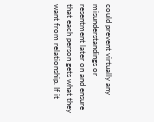could prevent virtually any misunderstandings or resentment later on and ensure that each person gets what they want from relationship. If it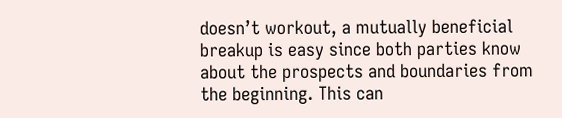doesn’t workout, a mutually beneficial breakup is easy since both parties know about the prospects and boundaries from the beginning. This can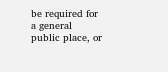be required for a general public place, or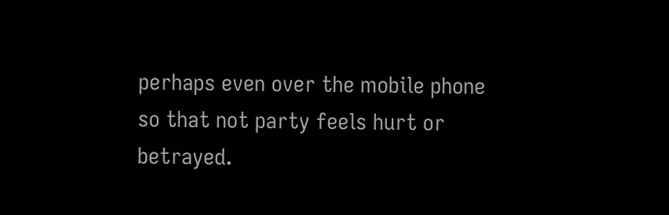perhaps even over the mobile phone so that not party feels hurt or betrayed.